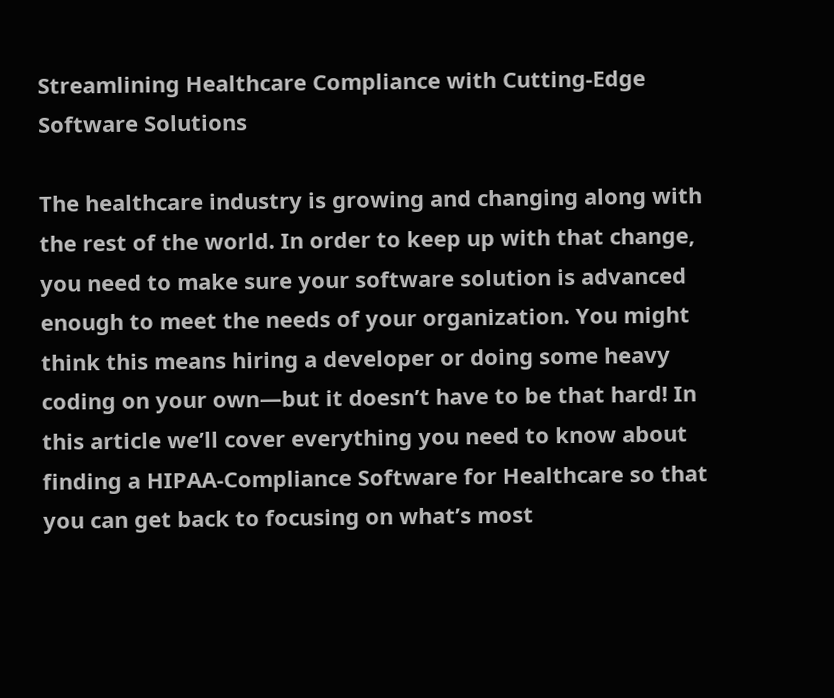Streamlining Healthcare Compliance with Cutting-Edge Software Solutions

The healthcare industry is growing and changing along with the rest of the world. In order to keep up with that change, you need to make sure your software solution is advanced enough to meet the needs of your organization. You might think this means hiring a developer or doing some heavy coding on your own—but it doesn’t have to be that hard! In this article we’ll cover everything you need to know about finding a HIPAA-Compliance Software for Healthcare so that you can get back to focusing on what’s most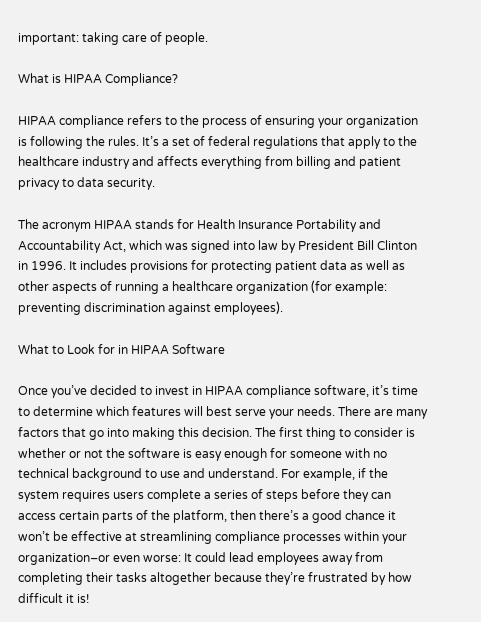important: taking care of people.

What is HIPAA Compliance?

HIPAA compliance refers to the process of ensuring your organization is following the rules. It’s a set of federal regulations that apply to the healthcare industry and affects everything from billing and patient privacy to data security.

The acronym HIPAA stands for Health Insurance Portability and Accountability Act, which was signed into law by President Bill Clinton in 1996. It includes provisions for protecting patient data as well as other aspects of running a healthcare organization (for example: preventing discrimination against employees).

What to Look for in HIPAA Software

Once you’ve decided to invest in HIPAA compliance software, it’s time to determine which features will best serve your needs. There are many factors that go into making this decision. The first thing to consider is whether or not the software is easy enough for someone with no technical background to use and understand. For example, if the system requires users complete a series of steps before they can access certain parts of the platform, then there’s a good chance it won’t be effective at streamlining compliance processes within your organization–or even worse: It could lead employees away from completing their tasks altogether because they’re frustrated by how difficult it is!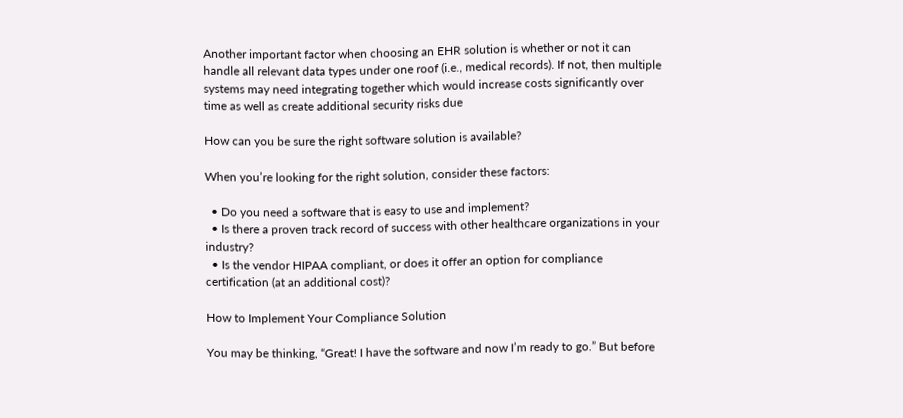Another important factor when choosing an EHR solution is whether or not it can handle all relevant data types under one roof (i.e., medical records). If not, then multiple systems may need integrating together which would increase costs significantly over time as well as create additional security risks due

How can you be sure the right software solution is available?

When you’re looking for the right solution, consider these factors:

  • Do you need a software that is easy to use and implement?
  • Is there a proven track record of success with other healthcare organizations in your industry?
  • Is the vendor HIPAA compliant, or does it offer an option for compliance certification (at an additional cost)?

How to Implement Your Compliance Solution

You may be thinking, “Great! I have the software and now I’m ready to go.” But before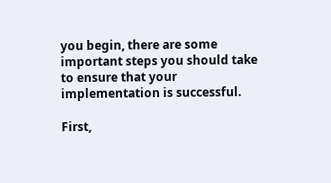you begin, there are some important steps you should take to ensure that your implementation is successful.

First,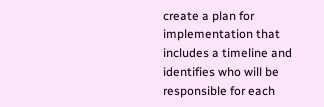create a plan for implementation that includes a timeline and identifies who will be responsible for each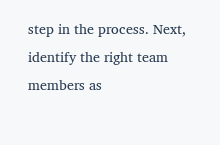step in the process. Next, identify the right team members as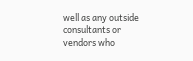well as any outside consultants or vendors who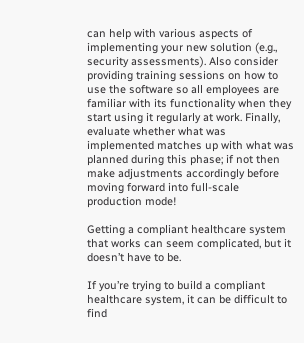can help with various aspects of implementing your new solution (e.g., security assessments). Also consider providing training sessions on how to use the software so all employees are familiar with its functionality when they start using it regularly at work. Finally, evaluate whether what was implemented matches up with what was planned during this phase; if not then make adjustments accordingly before moving forward into full-scale production mode!

Getting a compliant healthcare system that works can seem complicated, but it doesn’t have to be.

If you’re trying to build a compliant healthcare system, it can be difficult to find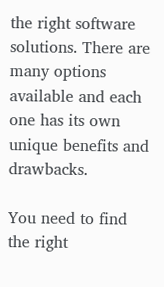the right software solutions. There are many options available and each one has its own unique benefits and drawbacks.

You need to find the right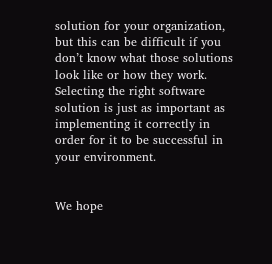solution for your organization, but this can be difficult if you don’t know what those solutions look like or how they work. Selecting the right software solution is just as important as implementing it correctly in order for it to be successful in your environment.


We hope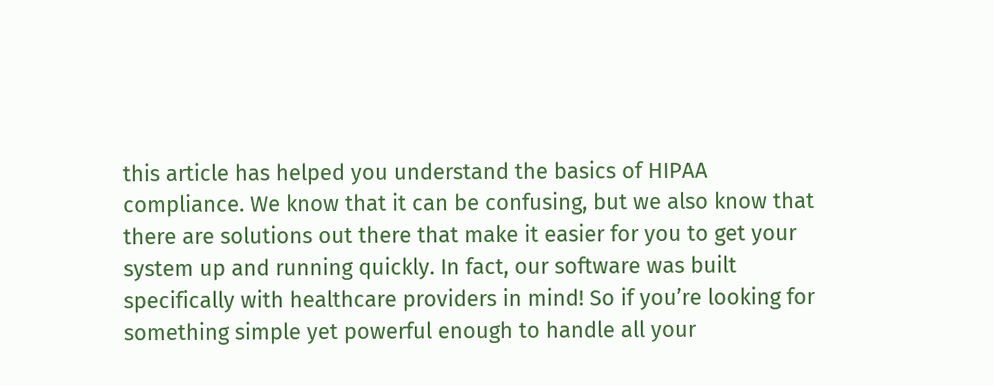this article has helped you understand the basics of HIPAA compliance. We know that it can be confusing, but we also know that there are solutions out there that make it easier for you to get your system up and running quickly. In fact, our software was built specifically with healthcare providers in mind! So if you’re looking for something simple yet powerful enough to handle all your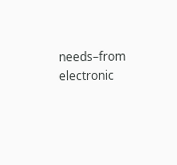needs–from electronic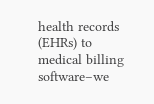health records (EHRs) to medical billing software–we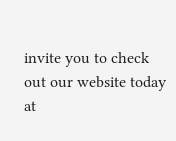invite you to check out our website today at